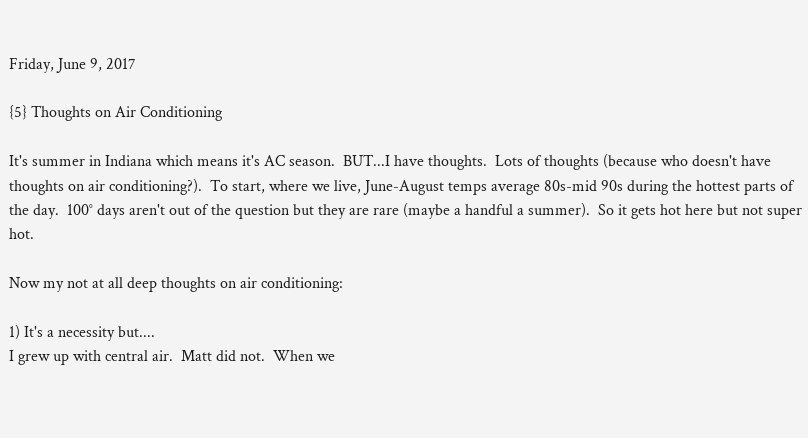Friday, June 9, 2017

{5} Thoughts on Air Conditioning

It's summer in Indiana which means it's AC season.  BUT...I have thoughts.  Lots of thoughts (because who doesn't have thoughts on air conditioning?).  To start, where we live, June-August temps average 80s-mid 90s during the hottest parts of the day.  100° days aren't out of the question but they are rare (maybe a handful a summer).  So it gets hot here but not super hot.

Now my not at all deep thoughts on air conditioning:

1) It's a necessity but....
I grew up with central air.  Matt did not.  When we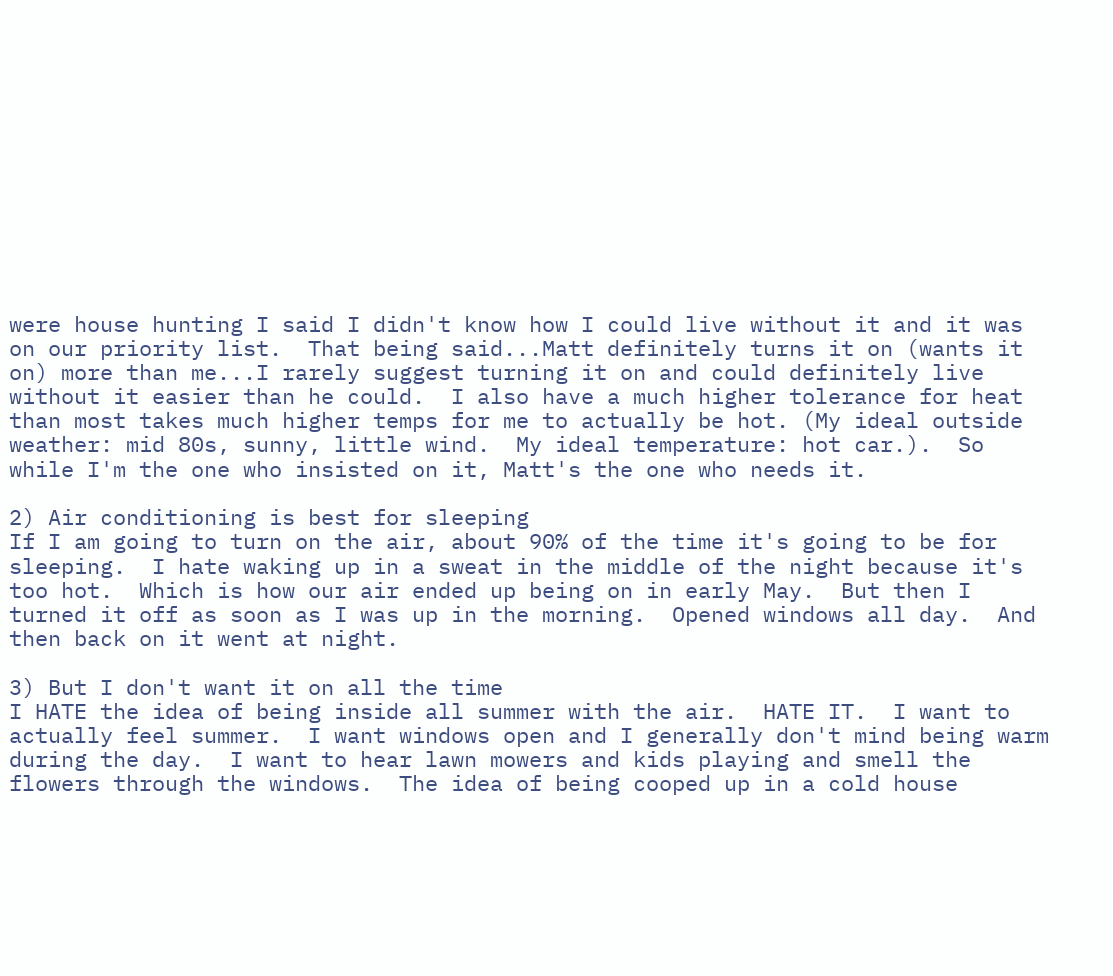were house hunting I said I didn't know how I could live without it and it was on our priority list.  That being said...Matt definitely turns it on (wants it on) more than me...I rarely suggest turning it on and could definitely live without it easier than he could.  I also have a much higher tolerance for heat than most takes much higher temps for me to actually be hot. (My ideal outside weather: mid 80s, sunny, little wind.  My ideal temperature: hot car.).  So while I'm the one who insisted on it, Matt's the one who needs it.

2) Air conditioning is best for sleeping
If I am going to turn on the air, about 90% of the time it's going to be for sleeping.  I hate waking up in a sweat in the middle of the night because it's too hot.  Which is how our air ended up being on in early May.  But then I turned it off as soon as I was up in the morning.  Opened windows all day.  And then back on it went at night.

3) But I don't want it on all the time
I HATE the idea of being inside all summer with the air.  HATE IT.  I want to actually feel summer.  I want windows open and I generally don't mind being warm during the day.  I want to hear lawn mowers and kids playing and smell the flowers through the windows.  The idea of being cooped up in a cold house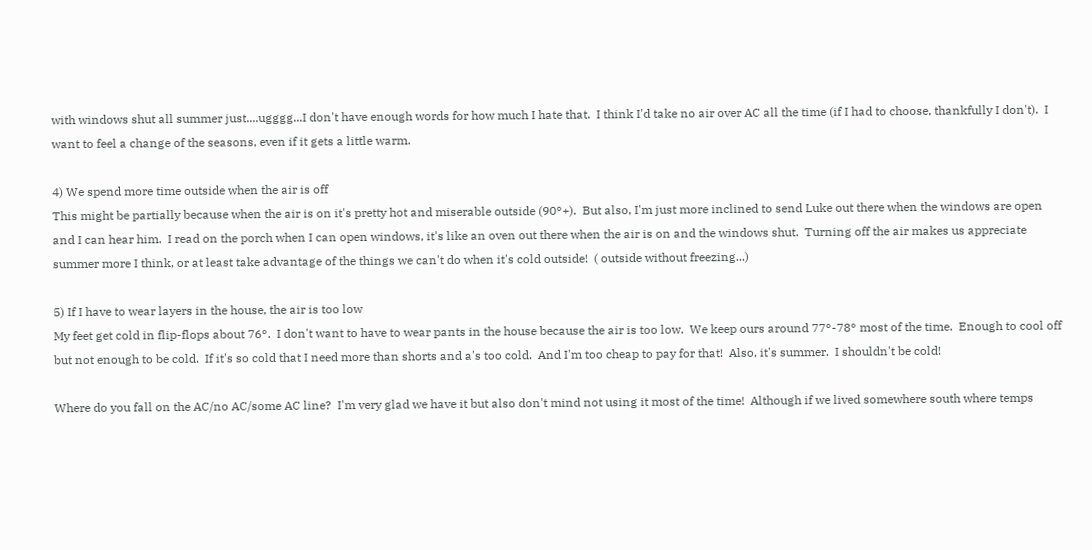with windows shut all summer just....ugggg...I don't have enough words for how much I hate that.  I think I'd take no air over AC all the time (if I had to choose, thankfully I don't).  I want to feel a change of the seasons, even if it gets a little warm.

4) We spend more time outside when the air is off
This might be partially because when the air is on it's pretty hot and miserable outside (90°+).  But also, I'm just more inclined to send Luke out there when the windows are open and I can hear him.  I read on the porch when I can open windows, it's like an oven out there when the air is on and the windows shut.  Turning off the air makes us appreciate summer more I think, or at least take advantage of the things we can't do when it's cold outside!  ( outside without freezing...)

5) If I have to wear layers in the house, the air is too low
My feet get cold in flip-flops about 76°.  I don't want to have to wear pants in the house because the air is too low.  We keep ours around 77°-78° most of the time.  Enough to cool off but not enough to be cold.  If it's so cold that I need more than shorts and a's too cold.  And I'm too cheap to pay for that!  Also, it's summer.  I shouldn't be cold!

Where do you fall on the AC/no AC/some AC line?  I'm very glad we have it but also don't mind not using it most of the time!  Although if we lived somewhere south where temps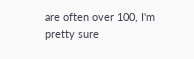are often over 100, I'm pretty sure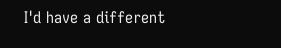I'd have a different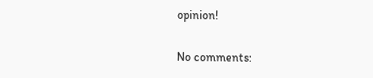opinion!

No comments: